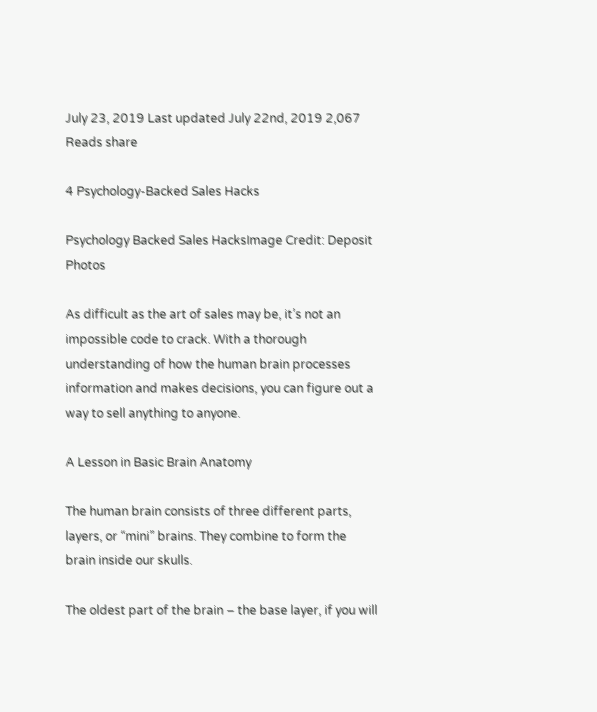July 23, 2019 Last updated July 22nd, 2019 2,067 Reads share

4 Psychology-Backed Sales Hacks

Psychology Backed Sales HacksImage Credit: Deposit Photos

As difficult as the art of sales may be, it’s not an impossible code to crack. With a thorough understanding of how the human brain processes information and makes decisions, you can figure out a way to sell anything to anyone.

A Lesson in Basic Brain Anatomy

The human brain consists of three different parts, layers, or “mini” brains. They combine to form the brain inside our skulls.

The oldest part of the brain – the base layer, if you will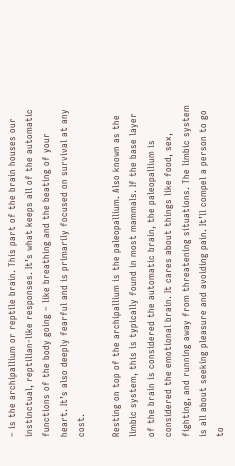– is the archipallium or reptile brain. This part of the brain houses our instinctual, reptilian-like responses. It’s what keeps all of the automatic functions of the body going – like breathing and the beating of your heart. It’s also deeply fearful and is primarily focused on survival at any cost.

Resting on top of the archipallium is the paleopallium. Also known as the limbic system, this is typically found in most mammals. If the base layer of the brain is considered the automatic brain, the paleopallium is considered the emotional brain. It cares about things like food, sex, fighting, and running away from threatening situations. The limbic system is all about seeking pleasure and avoiding pain. It’ll compel a person to go to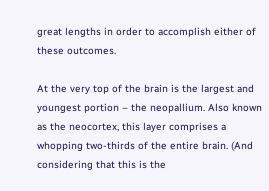great lengths in order to accomplish either of these outcomes.

At the very top of the brain is the largest and youngest portion – the neopallium. Also known as the neocortex, this layer comprises a whopping two-thirds of the entire brain. (And considering that this is the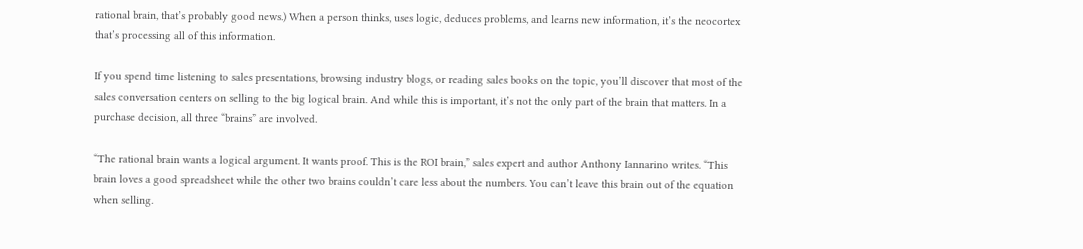rational brain, that’s probably good news.) When a person thinks, uses logic, deduces problems, and learns new information, it’s the neocortex that’s processing all of this information.

If you spend time listening to sales presentations, browsing industry blogs, or reading sales books on the topic, you’ll discover that most of the sales conversation centers on selling to the big logical brain. And while this is important, it’s not the only part of the brain that matters. In a purchase decision, all three “brains” are involved.

“The rational brain wants a logical argument. It wants proof. This is the ROI brain,” sales expert and author Anthony Iannarino writes. “This brain loves a good spreadsheet while the other two brains couldn’t care less about the numbers. You can’t leave this brain out of the equation when selling.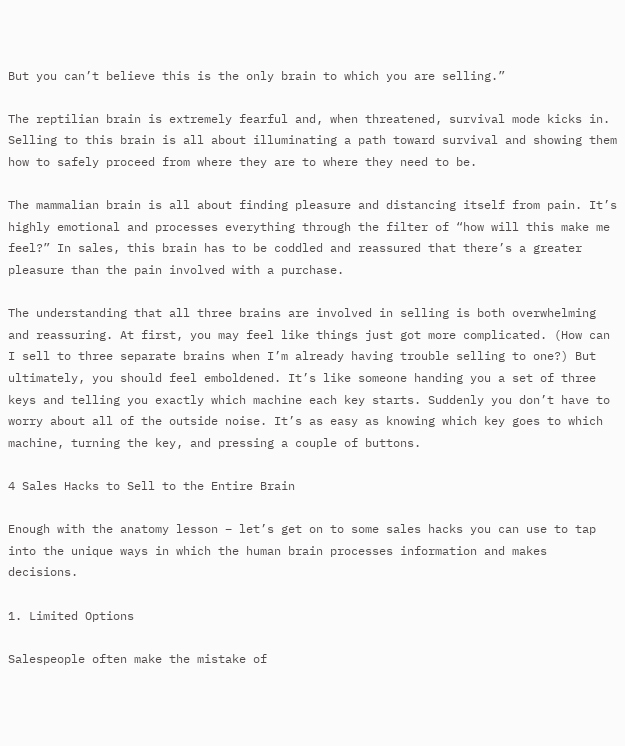But you can’t believe this is the only brain to which you are selling.”

The reptilian brain is extremely fearful and, when threatened, survival mode kicks in. Selling to this brain is all about illuminating a path toward survival and showing them how to safely proceed from where they are to where they need to be.

The mammalian brain is all about finding pleasure and distancing itself from pain. It’s highly emotional and processes everything through the filter of “how will this make me feel?” In sales, this brain has to be coddled and reassured that there’s a greater pleasure than the pain involved with a purchase.

The understanding that all three brains are involved in selling is both overwhelming and reassuring. At first, you may feel like things just got more complicated. (How can I sell to three separate brains when I’m already having trouble selling to one?) But ultimately, you should feel emboldened. It’s like someone handing you a set of three keys and telling you exactly which machine each key starts. Suddenly you don’t have to worry about all of the outside noise. It’s as easy as knowing which key goes to which machine, turning the key, and pressing a couple of buttons.

4 Sales Hacks to Sell to the Entire Brain

Enough with the anatomy lesson – let’s get on to some sales hacks you can use to tap into the unique ways in which the human brain processes information and makes decisions.

1. Limited Options

Salespeople often make the mistake of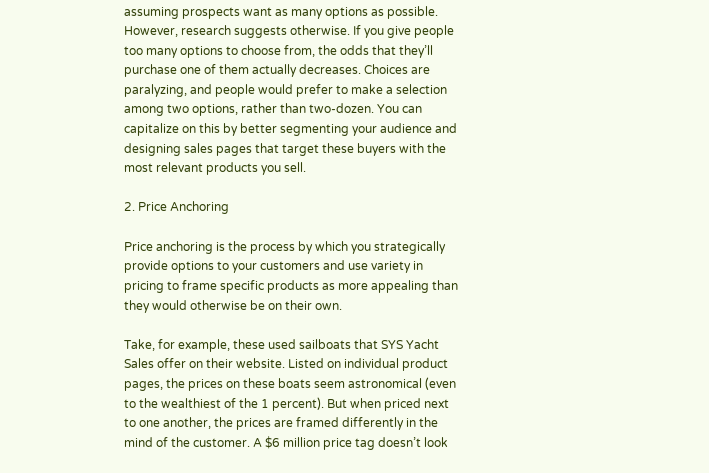assuming prospects want as many options as possible. However, research suggests otherwise. If you give people too many options to choose from, the odds that they’ll purchase one of them actually decreases. Choices are paralyzing, and people would prefer to make a selection among two options, rather than two-dozen. You can capitalize on this by better segmenting your audience and designing sales pages that target these buyers with the most relevant products you sell.

2. Price Anchoring

Price anchoring is the process by which you strategically provide options to your customers and use variety in pricing to frame specific products as more appealing than they would otherwise be on their own.

Take, for example, these used sailboats that SYS Yacht Sales offer on their website. Listed on individual product pages, the prices on these boats seem astronomical (even to the wealthiest of the 1 percent). But when priced next to one another, the prices are framed differently in the mind of the customer. A $6 million price tag doesn’t look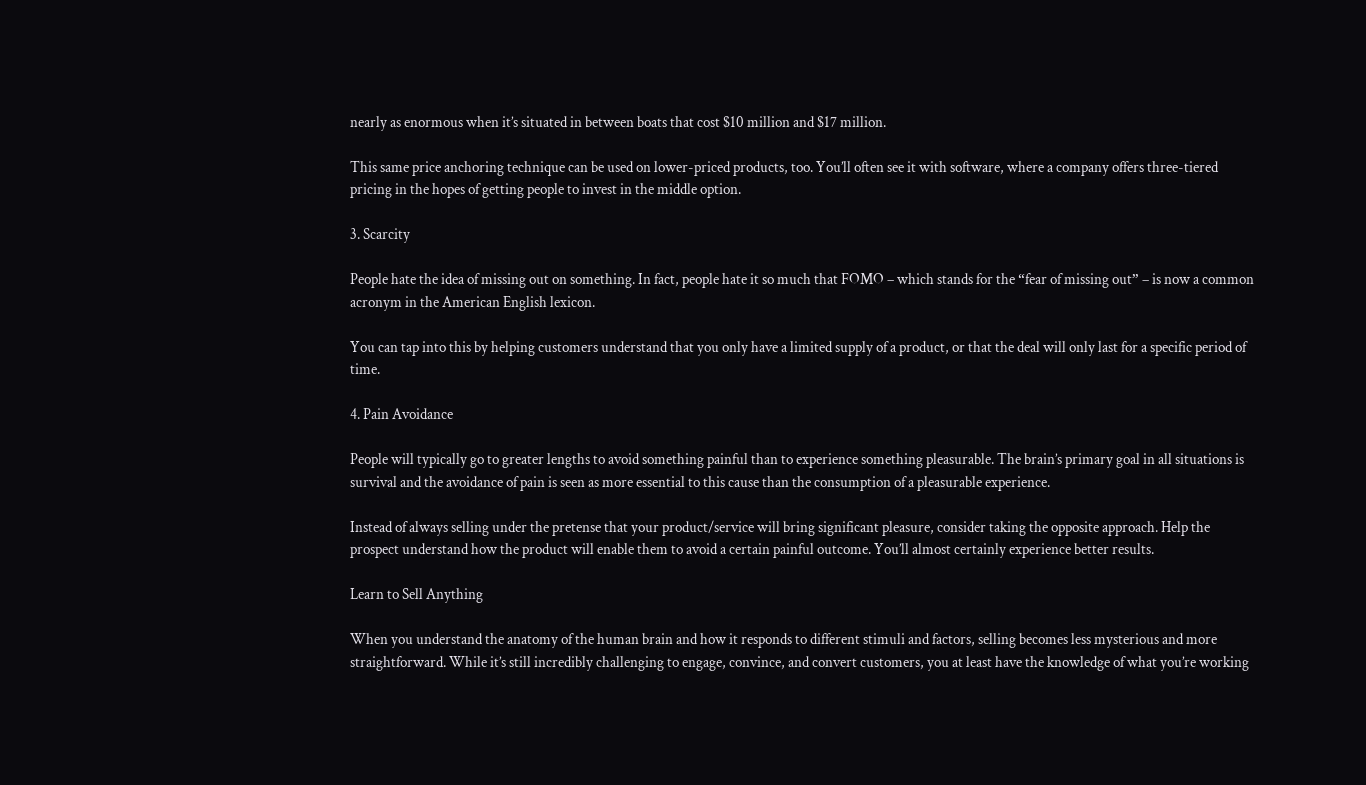nearly as enormous when it’s situated in between boats that cost $10 million and $17 million.

This same price anchoring technique can be used on lower-priced products, too. You’ll often see it with software, where a company offers three-tiered pricing in the hopes of getting people to invest in the middle option.

3. Scarcity

People hate the idea of missing out on something. In fact, people hate it so much that FOMO – which stands for the “fear of missing out” – is now a common acronym in the American English lexicon.

You can tap into this by helping customers understand that you only have a limited supply of a product, or that the deal will only last for a specific period of time.

4. Pain Avoidance

People will typically go to greater lengths to avoid something painful than to experience something pleasurable. The brain’s primary goal in all situations is survival and the avoidance of pain is seen as more essential to this cause than the consumption of a pleasurable experience.

Instead of always selling under the pretense that your product/service will bring significant pleasure, consider taking the opposite approach. Help the prospect understand how the product will enable them to avoid a certain painful outcome. You’ll almost certainly experience better results.

Learn to Sell Anything

When you understand the anatomy of the human brain and how it responds to different stimuli and factors, selling becomes less mysterious and more straightforward. While it’s still incredibly challenging to engage, convince, and convert customers, you at least have the knowledge of what you’re working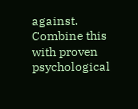against. Combine this with proven psychological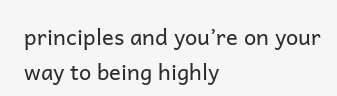principles and you’re on your way to being highly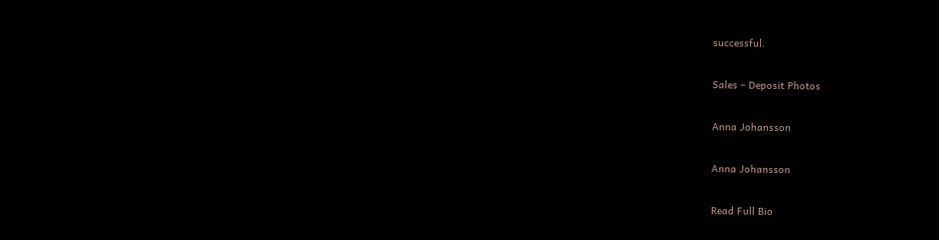successful.

Sales – Deposit Photos

Anna Johansson

Anna Johansson

Read Full Bio